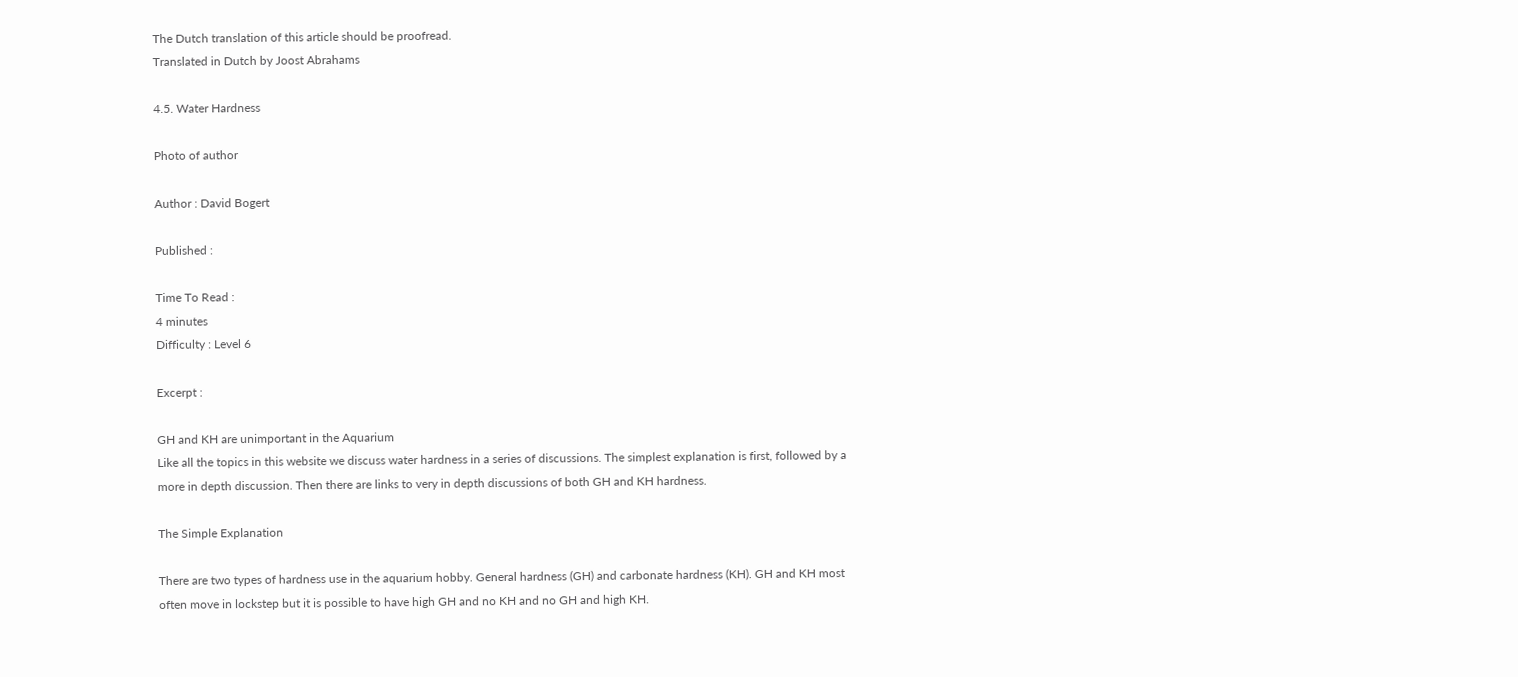The Dutch translation of this article should be proofread.
Translated in Dutch by Joost Abrahams

4.5. Water Hardness

Photo of author

Author : David Bogert

Published :

Time To Read :
4 minutes
Difficulty : Level 6

Excerpt :

GH and KH are unimportant in the Aquarium
Like all the topics in this website we discuss water hardness in a series of discussions. The simplest explanation is first, followed by a more in depth discussion. Then there are links to very in depth discussions of both GH and KH hardness.

The Simple Explanation

There are two types of hardness use in the aquarium hobby. General hardness (GH) and carbonate hardness (KH). GH and KH most often move in lockstep but it is possible to have high GH and no KH and no GH and high KH.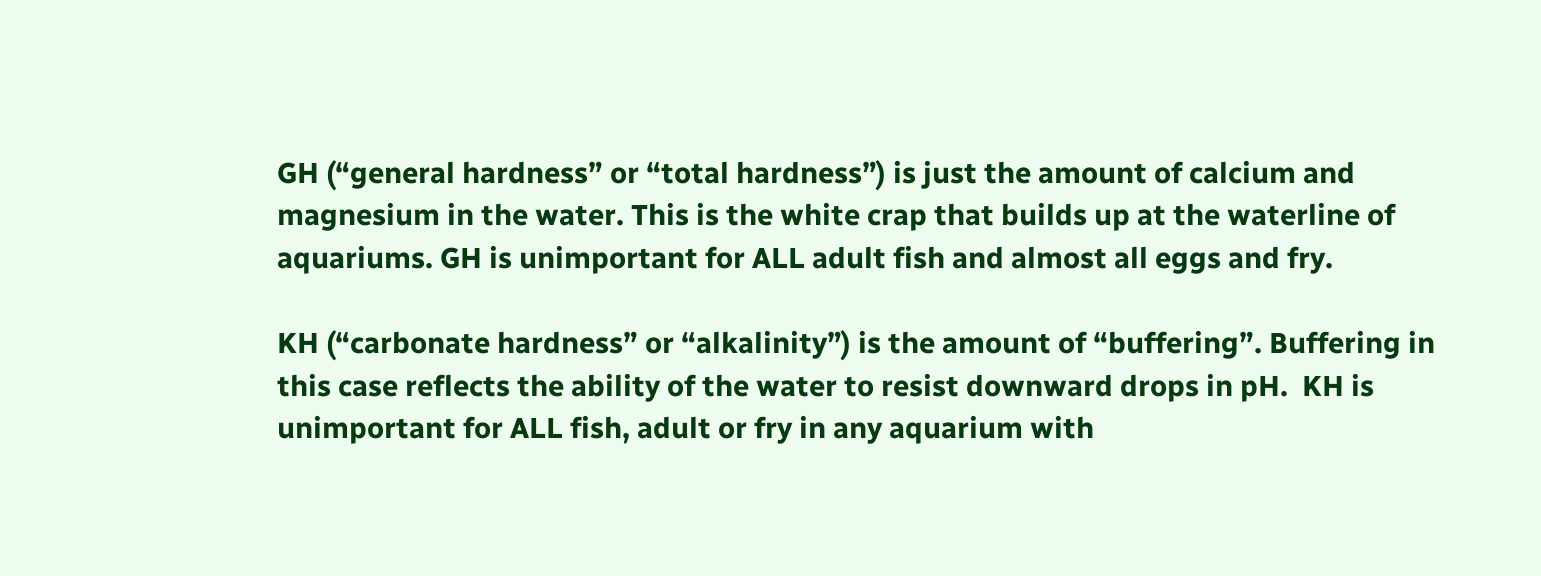GH (“general hardness” or “total hardness”) is just the amount of calcium and magnesium in the water. This is the white crap that builds up at the waterline of aquariums. GH is unimportant for ALL adult fish and almost all eggs and fry.

KH (“carbonate hardness” or “alkalinity”) is the amount of “buffering”. Buffering in this case reflects the ability of the water to resist downward drops in pH.  KH is unimportant for ALL fish, adult or fry in any aquarium with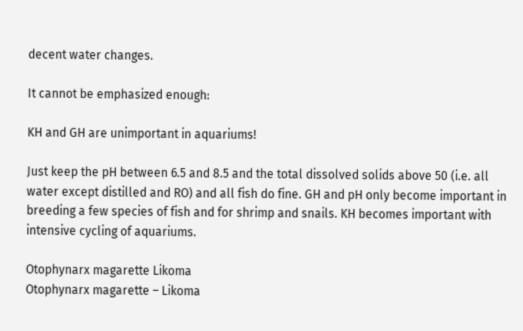decent water changes.

It cannot be emphasized enough:

KH and GH are unimportant in aquariums!

Just keep the pH between 6.5 and 8.5 and the total dissolved solids above 50 (i.e. all water except distilled and RO) and all fish do fine. GH and pH only become important in breeding a few species of fish and for shrimp and snails. KH becomes important with intensive cycling of aquariums.

Otophynarx magarette Likoma
Otophynarx magarette – Likoma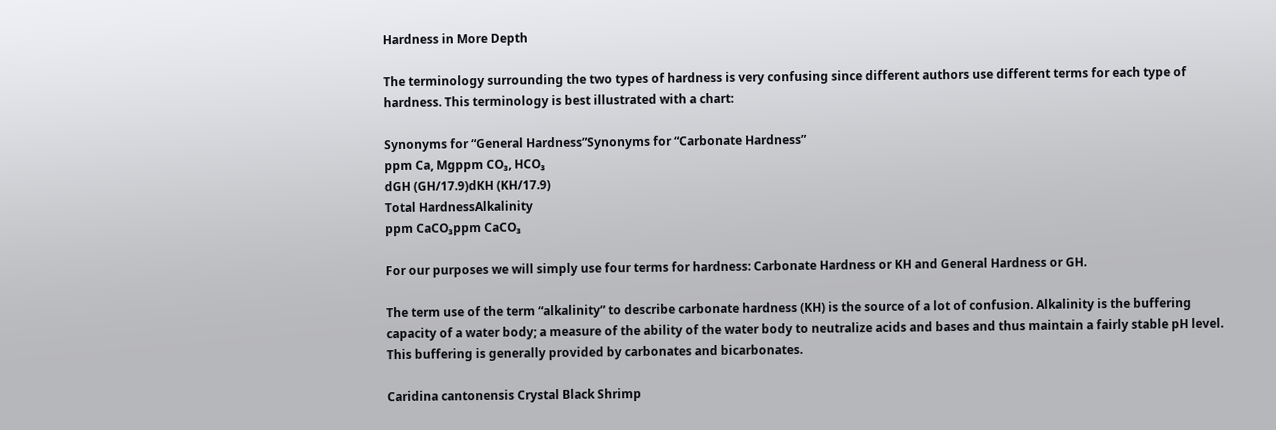Hardness in More Depth

The terminology surrounding the two types of hardness is very confusing since different authors use different terms for each type of hardness. This terminology is best illustrated with a chart:

Synonyms for “General Hardness”Synonyms for “Carbonate Hardness”
ppm Ca, Mgppm CO₃, HCO₃
dGH (GH/17.9)dKH (KH/17.9)
Total HardnessAlkalinity
ppm CaCO₃ppm CaCO₃

For our purposes we will simply use four terms for hardness: Carbonate Hardness or KH and General Hardness or GH.

The term use of the term “alkalinity” to describe carbonate hardness (KH) is the source of a lot of confusion. Alkalinity is the buffering capacity of a water body; a measure of the ability of the water body to neutralize acids and bases and thus maintain a fairly stable pH level. This buffering is generally provided by carbonates and bicarbonates.

Caridina cantonensis Crystal Black Shrimp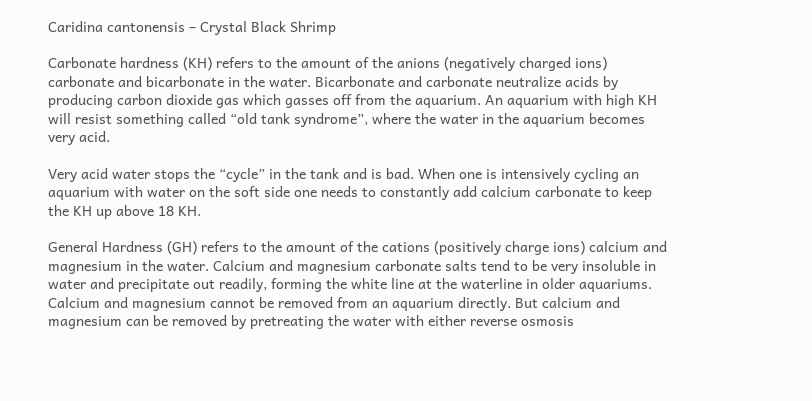Caridina cantonensis – Crystal Black Shrimp

Carbonate hardness (KH) refers to the amount of the anions (negatively charged ions) carbonate and bicarbonate in the water. Bicarbonate and carbonate neutralize acids by producing carbon dioxide gas which gasses off from the aquarium. An aquarium with high KH will resist something called “old tank syndrome”, where the water in the aquarium becomes very acid.

Very acid water stops the “cycle” in the tank and is bad. When one is intensively cycling an aquarium with water on the soft side one needs to constantly add calcium carbonate to keep the KH up above 18 KH.

General Hardness (GH) refers to the amount of the cations (positively charge ions) calcium and magnesium in the water. Calcium and magnesium carbonate salts tend to be very insoluble in water and precipitate out readily, forming the white line at the waterline in older aquariums. Calcium and magnesium cannot be removed from an aquarium directly. But calcium and magnesium can be removed by pretreating the water with either reverse osmosis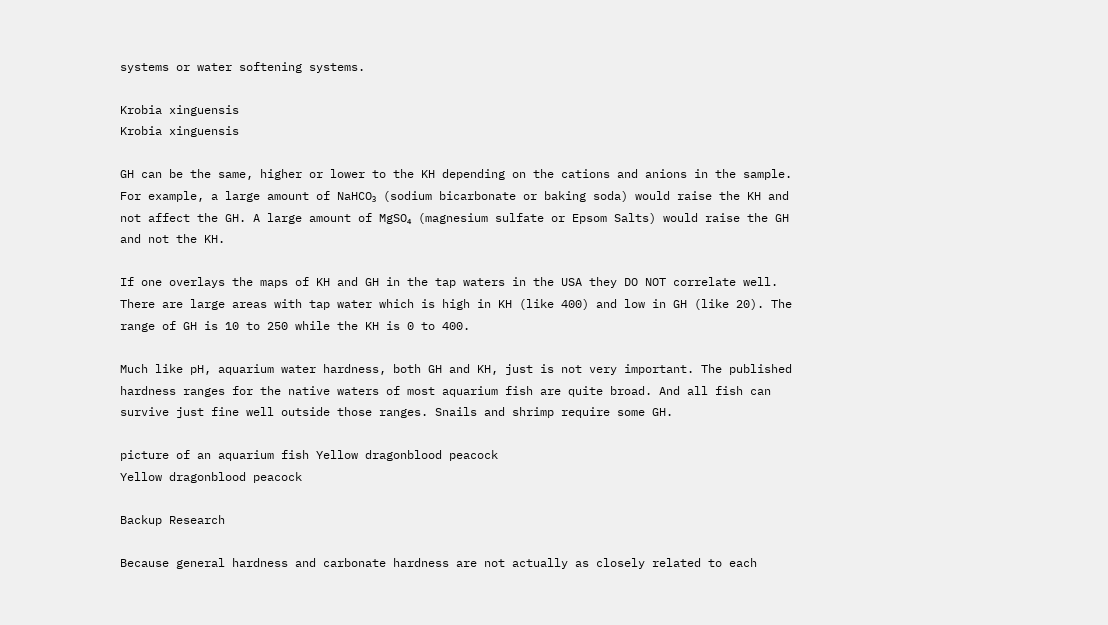systems or water softening systems.

Krobia xinguensis
Krobia xinguensis

GH can be the same, higher or lower to the KH depending on the cations and anions in the sample. For example, a large amount of NaHCO₃ (sodium bicarbonate or baking soda) would raise the KH and not affect the GH. A large amount of MgSO₄ (magnesium sulfate or Epsom Salts) would raise the GH and not the KH.

If one overlays the maps of KH and GH in the tap waters in the USA they DO NOT correlate well. There are large areas with tap water which is high in KH (like 400) and low in GH (like 20). The range of GH is 10 to 250 while the KH is 0 to 400.

Much like pH, aquarium water hardness, both GH and KH, just is not very important. The published hardness ranges for the native waters of most aquarium fish are quite broad. And all fish can survive just fine well outside those ranges. Snails and shrimp require some GH.

picture of an aquarium fish Yellow dragonblood peacock
Yellow dragonblood peacock

Backup Research

Because general hardness and carbonate hardness are not actually as closely related to each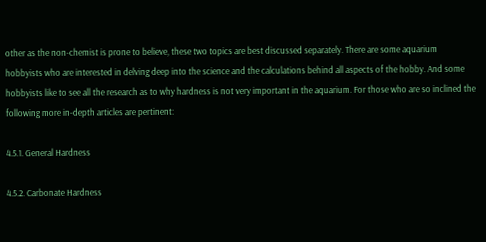other as the non-chemist is prone to believe, these two topics are best discussed separately. There are some aquarium hobbyists who are interested in delving deep into the science and the calculations behind all aspects of the hobby. And some hobbyists like to see all the research as to why hardness is not very important in the aquarium. For those who are so inclined the following more in-depth articles are pertinent:

4.5.1. General Hardness

4.5.2. Carbonate Hardness